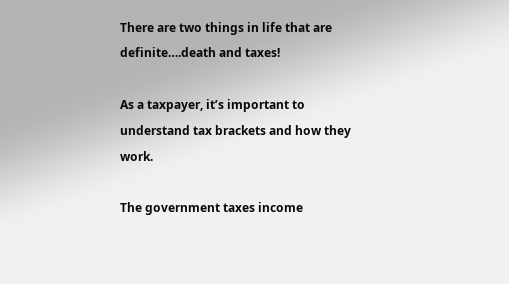There are two things in life that are definite….death and taxes!

As a taxpayer, it’s important to understand tax brackets and how they work.

The government taxes income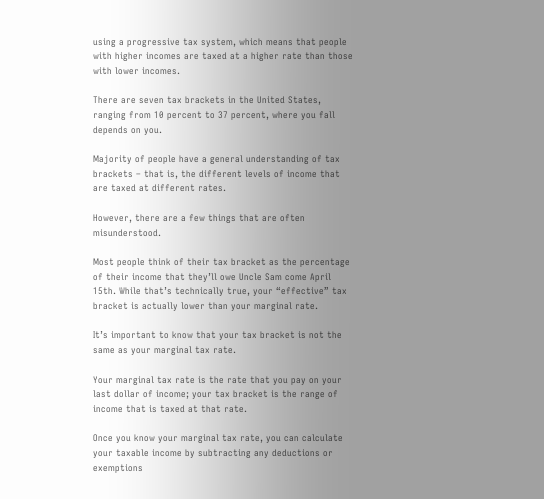using a progressive tax system, which means that people with higher incomes are taxed at a higher rate than those with lower incomes.

There are seven tax brackets in the United States, ranging from 10 percent to 37 percent, where you fall depends on you.

Majority of people have a general understanding of tax brackets – that is, the different levels of income that are taxed at different rates.

However, there are a few things that are often misunderstood.

Most people think of their tax bracket as the percentage of their income that they’ll owe Uncle Sam come April 15th. While that’s technically true, your “effective” tax bracket is actually lower than your marginal rate.

It’s important to know that your tax bracket is not the same as your marginal tax rate.

Your marginal tax rate is the rate that you pay on your last dollar of income; your tax bracket is the range of income that is taxed at that rate.

Once you know your marginal tax rate, you can calculate your taxable income by subtracting any deductions or exemptions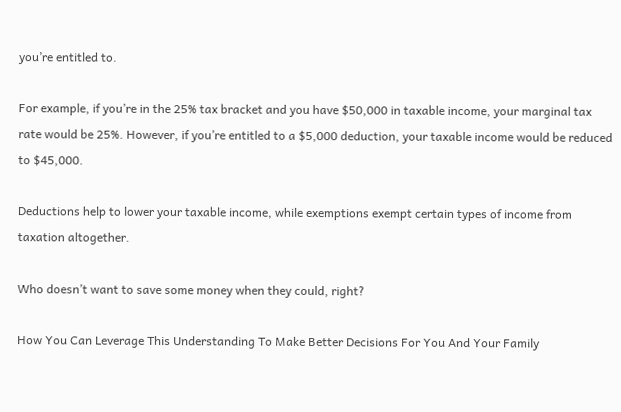you’re entitled to.

For example, if you’re in the 25% tax bracket and you have $50,000 in taxable income, your marginal tax rate would be 25%. However, if you’re entitled to a $5,000 deduction, your taxable income would be reduced to $45,000.

Deductions help to lower your taxable income, while exemptions exempt certain types of income from taxation altogether.

Who doesn’t want to save some money when they could, right?

How You Can Leverage This Understanding To Make Better Decisions For You And Your Family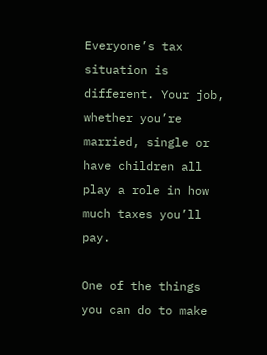Everyone’s tax situation is different. Your job, whether you’re married, single or have children all play a role in how much taxes you’ll pay.

One of the things you can do to make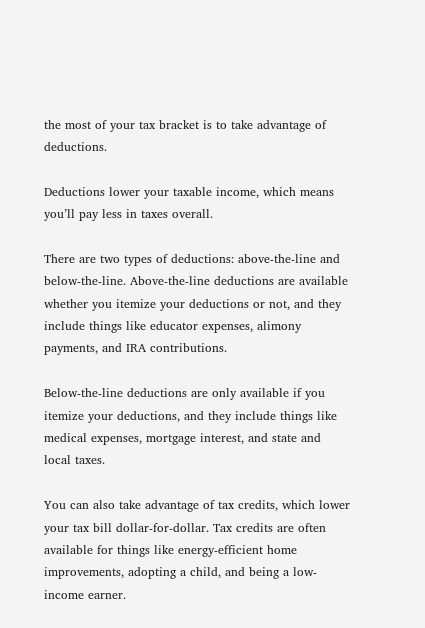the most of your tax bracket is to take advantage of deductions.

Deductions lower your taxable income, which means you’ll pay less in taxes overall.

There are two types of deductions: above-the-line and below-the-line. Above-the-line deductions are available whether you itemize your deductions or not, and they include things like educator expenses, alimony payments, and IRA contributions.

Below-the-line deductions are only available if you itemize your deductions, and they include things like medical expenses, mortgage interest, and state and local taxes.

You can also take advantage of tax credits, which lower your tax bill dollar-for-dollar. Tax credits are often available for things like energy-efficient home improvements, adopting a child, and being a low-income earner.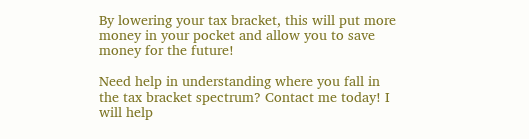By lowering your tax bracket, this will put more money in your pocket and allow you to save money for the future!

Need help in understanding where you fall in the tax bracket spectrum? Contact me today! I will help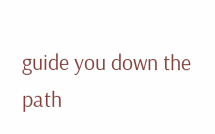guide you down the path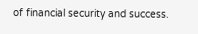of financial security and success.